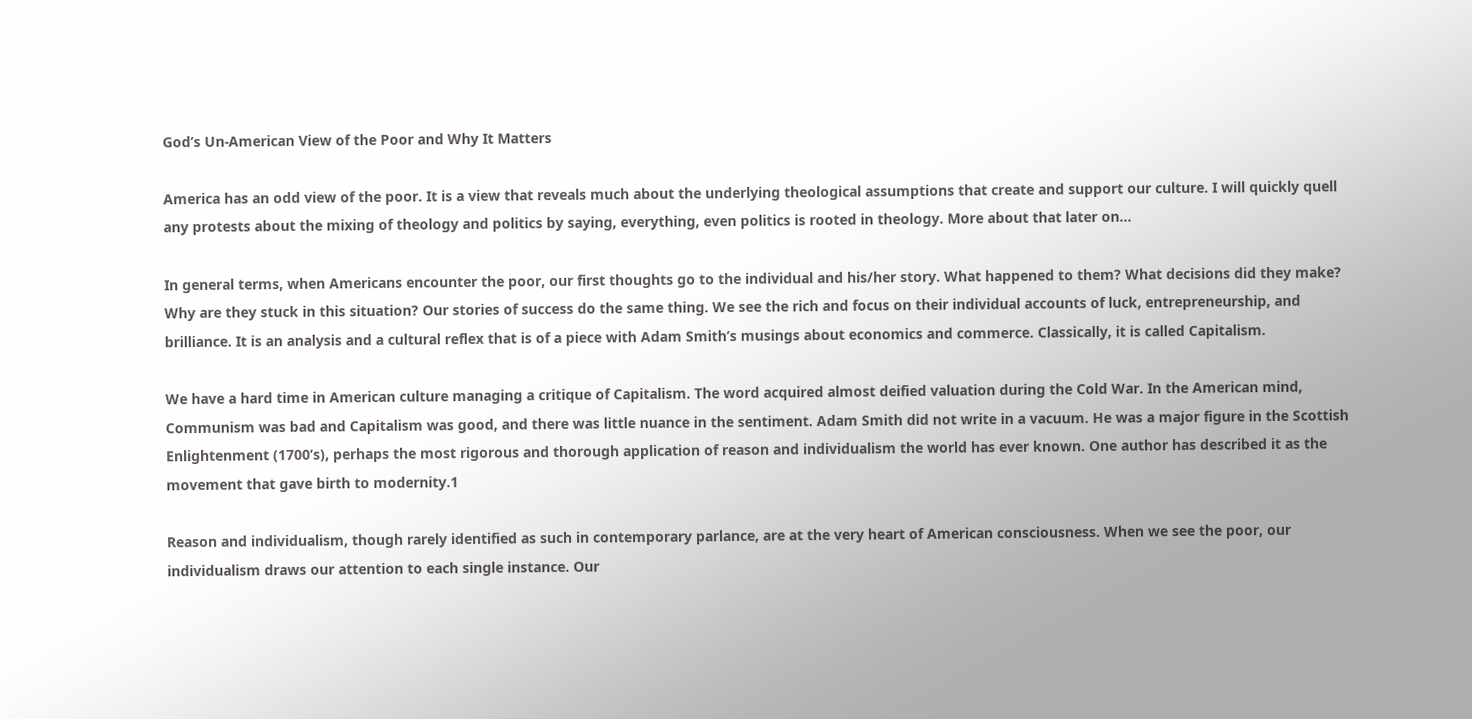God’s Un-American View of the Poor and Why It Matters

America has an odd view of the poor. It is a view that reveals much about the underlying theological assumptions that create and support our culture. I will quickly quell any protests about the mixing of theology and politics by saying, everything, even politics is rooted in theology. More about that later on…

In general terms, when Americans encounter the poor, our first thoughts go to the individual and his/her story. What happened to them? What decisions did they make? Why are they stuck in this situation? Our stories of success do the same thing. We see the rich and focus on their individual accounts of luck, entrepreneurship, and brilliance. It is an analysis and a cultural reflex that is of a piece with Adam Smith’s musings about economics and commerce. Classically, it is called Capitalism.

We have a hard time in American culture managing a critique of Capitalism. The word acquired almost deified valuation during the Cold War. In the American mind, Communism was bad and Capitalism was good, and there was little nuance in the sentiment. Adam Smith did not write in a vacuum. He was a major figure in the Scottish Enlightenment (1700’s), perhaps the most rigorous and thorough application of reason and individualism the world has ever known. One author has described it as the movement that gave birth to modernity.1

Reason and individualism, though rarely identified as such in contemporary parlance, are at the very heart of American consciousness. When we see the poor, our individualism draws our attention to each single instance. Our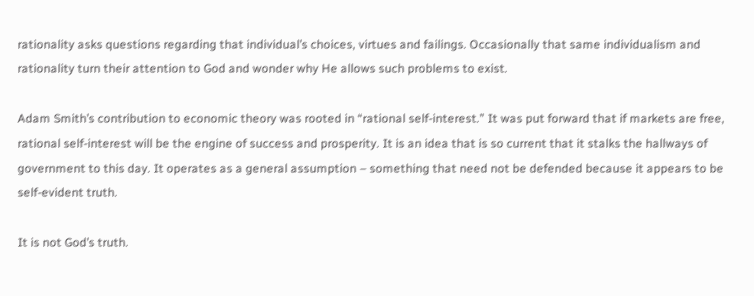rationality asks questions regarding that individual’s choices, virtues and failings. Occasionally that same individualism and rationality turn their attention to God and wonder why He allows such problems to exist.

Adam Smith’s contribution to economic theory was rooted in “rational self-interest.” It was put forward that if markets are free, rational self-interest will be the engine of success and prosperity. It is an idea that is so current that it stalks the hallways of government to this day. It operates as a general assumption – something that need not be defended because it appears to be self-evident truth.

It is not God’s truth.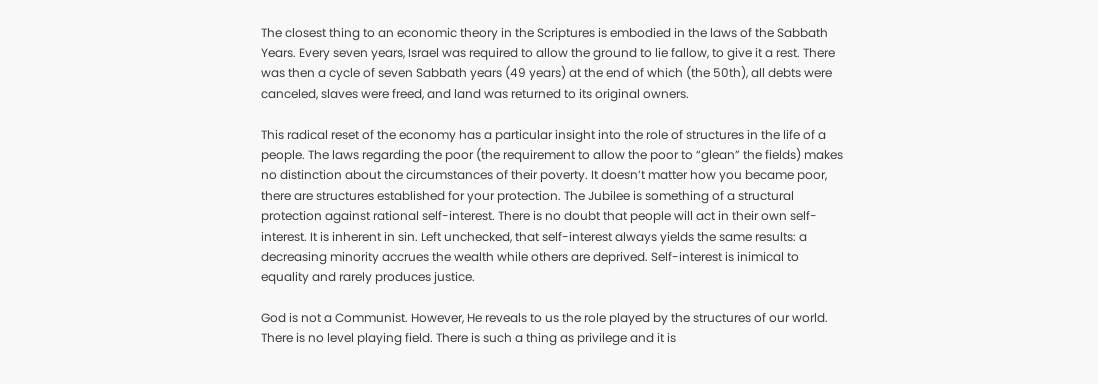The closest thing to an economic theory in the Scriptures is embodied in the laws of the Sabbath Years. Every seven years, Israel was required to allow the ground to lie fallow, to give it a rest. There was then a cycle of seven Sabbath years (49 years) at the end of which (the 50th), all debts were canceled, slaves were freed, and land was returned to its original owners.

This radical reset of the economy has a particular insight into the role of structures in the life of a people. The laws regarding the poor (the requirement to allow the poor to “glean” the fields) makes no distinction about the circumstances of their poverty. It doesn’t matter how you became poor, there are structures established for your protection. The Jubilee is something of a structural protection against rational self-interest. There is no doubt that people will act in their own self-interest. It is inherent in sin. Left unchecked, that self-interest always yields the same results: a decreasing minority accrues the wealth while others are deprived. Self-interest is inimical to equality and rarely produces justice.

God is not a Communist. However, He reveals to us the role played by the structures of our world. There is no level playing field. There is such a thing as privilege and it is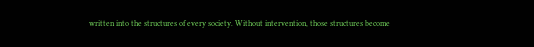written into the structures of every society. Without intervention, those structures become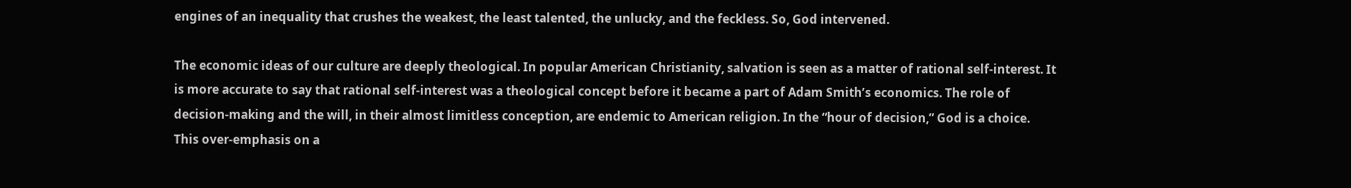engines of an inequality that crushes the weakest, the least talented, the unlucky, and the feckless. So, God intervened.

The economic ideas of our culture are deeply theological. In popular American Christianity, salvation is seen as a matter of rational self-interest. It is more accurate to say that rational self-interest was a theological concept before it became a part of Adam Smith’s economics. The role of decision-making and the will, in their almost limitless conception, are endemic to American religion. In the “hour of decision,” God is a choice.  This over-emphasis on a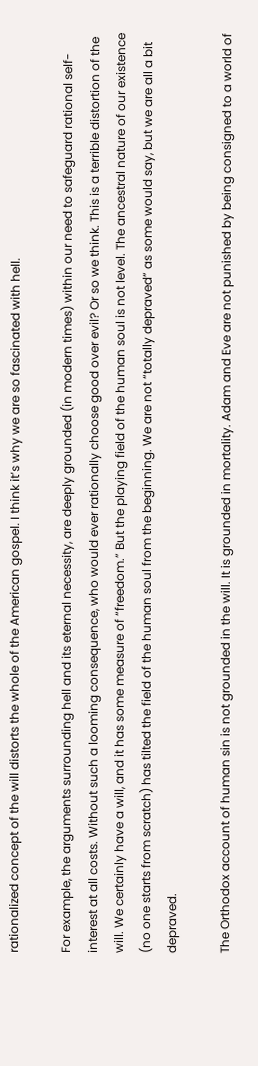rationalized concept of the will distorts the whole of the American gospel. I think it’s why we are so fascinated with hell.

For example, the arguments surrounding hell and its eternal necessity, are deeply grounded (in modern times) within our need to safeguard rational self-interest at all costs. Without such a looming consequence, who would ever rationally choose good over evil? Or so we think. This is a terrible distortion of the will. We certainly have a will, and it has some measure of “freedom.” But the playing field of the human soul is not level. The ancestral nature of our existence (no one starts from scratch) has tilted the field of the human soul from the beginning. We are not “totally depraved” as some would say, but we are all a bit depraved.

The Orthodox account of human sin is not grounded in the will. It is grounded in mortality. Adam and Eve are not punished by being consigned to a world of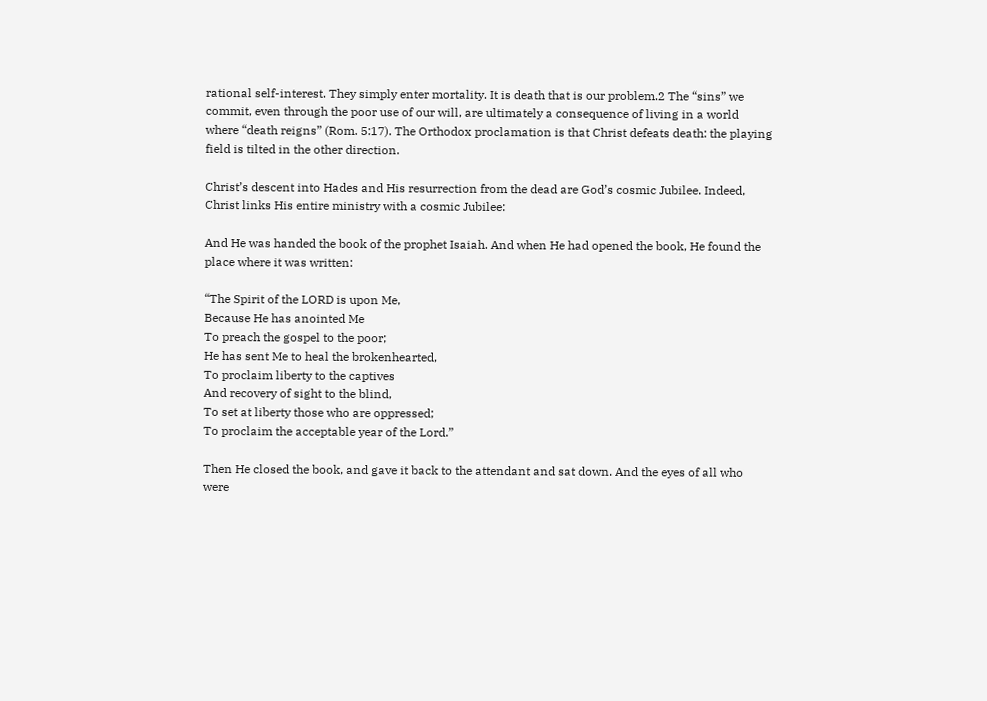rational self-interest. They simply enter mortality. It is death that is our problem.2 The “sins” we commit, even through the poor use of our will, are ultimately a consequence of living in a world where “death reigns” (Rom. 5:17). The Orthodox proclamation is that Christ defeats death: the playing field is tilted in the other direction.

Christ’s descent into Hades and His resurrection from the dead are God’s cosmic Jubilee. Indeed, Christ links His entire ministry with a cosmic Jubilee:

And He was handed the book of the prophet Isaiah. And when He had opened the book, He found the place where it was written:

“The Spirit of the LORD is upon Me,
Because He has anointed Me
To preach the gospel to the poor;
He has sent Me to heal the brokenhearted,
To proclaim liberty to the captives
And recovery of sight to the blind,
To set at liberty those who are oppressed;
To proclaim the acceptable year of the Lord.”

Then He closed the book, and gave it back to the attendant and sat down. And the eyes of all who were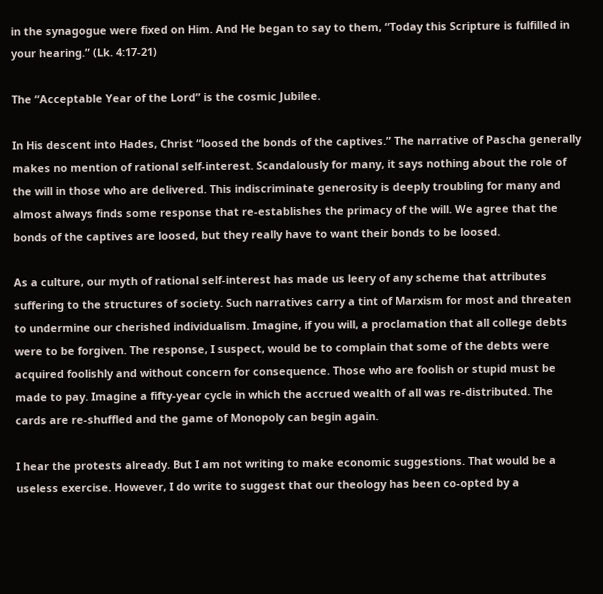in the synagogue were fixed on Him. And He began to say to them, “Today this Scripture is fulfilled in your hearing.” (Lk. 4:17-21)

The “Acceptable Year of the Lord” is the cosmic Jubilee.

In His descent into Hades, Christ “loosed the bonds of the captives.” The narrative of Pascha generally makes no mention of rational self-interest. Scandalously for many, it says nothing about the role of the will in those who are delivered. This indiscriminate generosity is deeply troubling for many and almost always finds some response that re-establishes the primacy of the will. We agree that the bonds of the captives are loosed, but they really have to want their bonds to be loosed.

As a culture, our myth of rational self-interest has made us leery of any scheme that attributes suffering to the structures of society. Such narratives carry a tint of Marxism for most and threaten to undermine our cherished individualism. Imagine, if you will, a proclamation that all college debts were to be forgiven. The response, I suspect, would be to complain that some of the debts were acquired foolishly and without concern for consequence. Those who are foolish or stupid must be made to pay. Imagine a fifty-year cycle in which the accrued wealth of all was re-distributed. The cards are re-shuffled and the game of Monopoly can begin again.

I hear the protests already. But I am not writing to make economic suggestions. That would be a useless exercise. However, I do write to suggest that our theology has been co-opted by a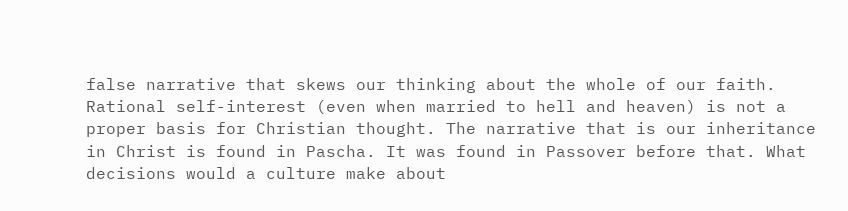false narrative that skews our thinking about the whole of our faith. Rational self-interest (even when married to hell and heaven) is not a proper basis for Christian thought. The narrative that is our inheritance in Christ is found in Pascha. It was found in Passover before that. What decisions would a culture make about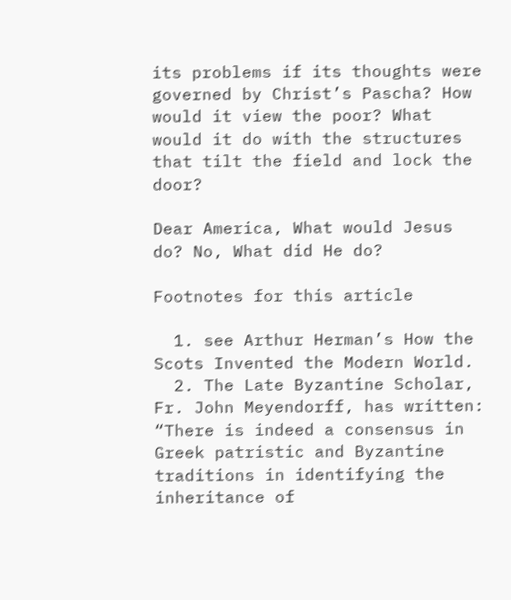its problems if its thoughts were governed by Christ’s Pascha? How would it view the poor? What would it do with the structures that tilt the field and lock the door?

Dear America, What would Jesus do? No, What did He do?

Footnotes for this article

  1. see Arthur Herman’s How the Scots Invented the Modern World.
  2. The Late Byzantine Scholar, Fr. John Meyendorff, has written: “There is indeed a consensus in Greek patristic and Byzantine traditions in identifying the inheritance of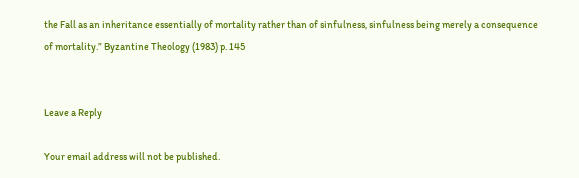the Fall as an inheritance essentially of mortality rather than of sinfulness, sinfulness being merely a consequence of mortality.” Byzantine Theology (1983) p. 145


Leave a Reply

Your email address will not be published.